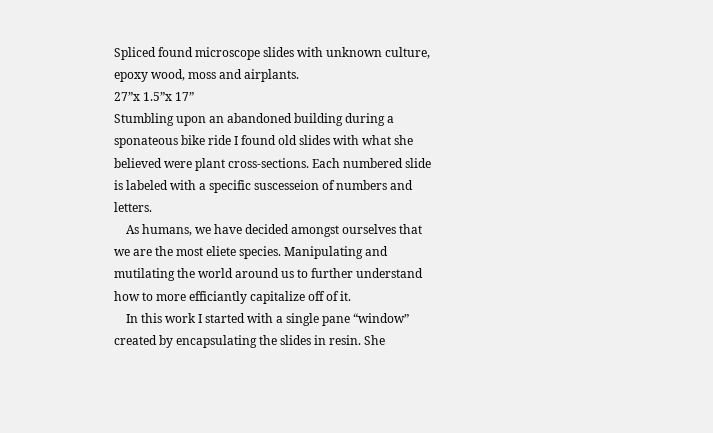Spliced found microscope slides with unknown culture, epoxy wood, moss and airplants.
27”x 1.5”x 17”
Stumbling upon an abandoned building during a sponateous bike ride I found old slides with what she believed were plant cross-sections. Each numbered slide is labeled with a specific suscesseion of numbers and letters.
    As humans, we have decided amongst ourselves that we are the most eliete species. Manipulating and mutilating the world around us to further understand how to more efficiantly capitalize off of it.
    In this work I started with a single pane “window” created by encapsulating the slides in resin. She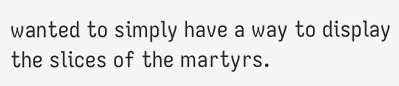wanted to simply have a way to display the slices of the martyrs.